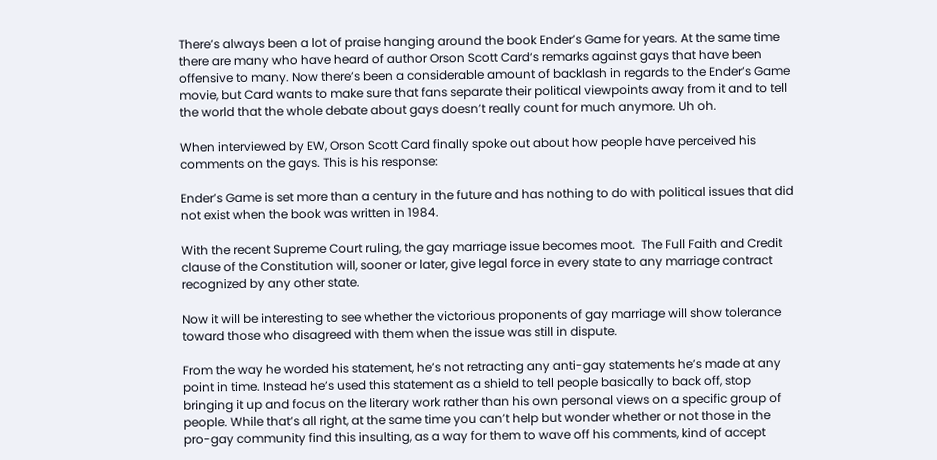There’s always been a lot of praise hanging around the book Ender’s Game for years. At the same time there are many who have heard of author Orson Scott Card‘s remarks against gays that have been offensive to many. Now there’s been a considerable amount of backlash in regards to the Ender’s Game movie, but Card wants to make sure that fans separate their political viewpoints away from it and to tell the world that the whole debate about gays doesn’t really count for much anymore. Uh oh.

When interviewed by EW, Orson Scott Card finally spoke out about how people have perceived his comments on the gays. This is his response:

Ender’s Game is set more than a century in the future and has nothing to do with political issues that did not exist when the book was written in 1984.

With the recent Supreme Court ruling, the gay marriage issue becomes moot.  The Full Faith and Credit clause of the Constitution will, sooner or later, give legal force in every state to any marriage contract recognized by any other state.

Now it will be interesting to see whether the victorious proponents of gay marriage will show tolerance toward those who disagreed with them when the issue was still in dispute.

From the way he worded his statement, he’s not retracting any anti-gay statements he’s made at any point in time. Instead he’s used this statement as a shield to tell people basically to back off, stop bringing it up and focus on the literary work rather than his own personal views on a specific group of people. While that’s all right, at the same time you can’t help but wonder whether or not those in the pro-gay community find this insulting, as a way for them to wave off his comments, kind of accept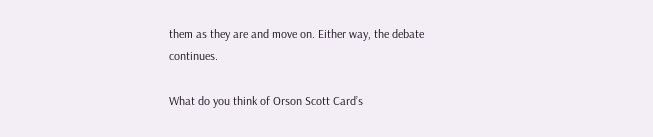them as they are and move on. Either way, the debate continues.

What do you think of Orson Scott Card’s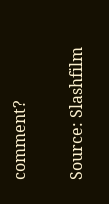comment?

Source: Slashfilm